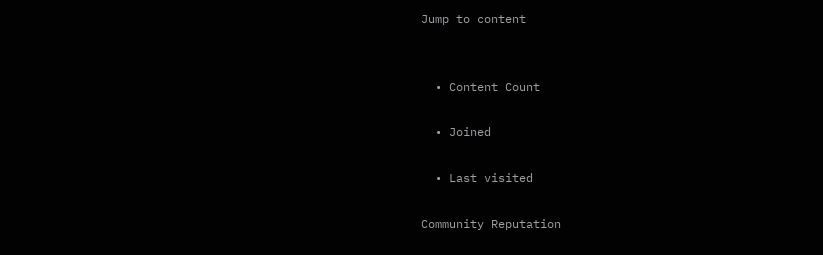Jump to content


  • Content Count

  • Joined

  • Last visited

Community Reputation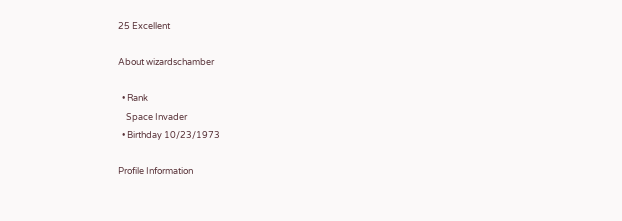25 Excellent

About wizardschamber

  • Rank
    Space Invader
  • Birthday 10/23/1973

Profile Information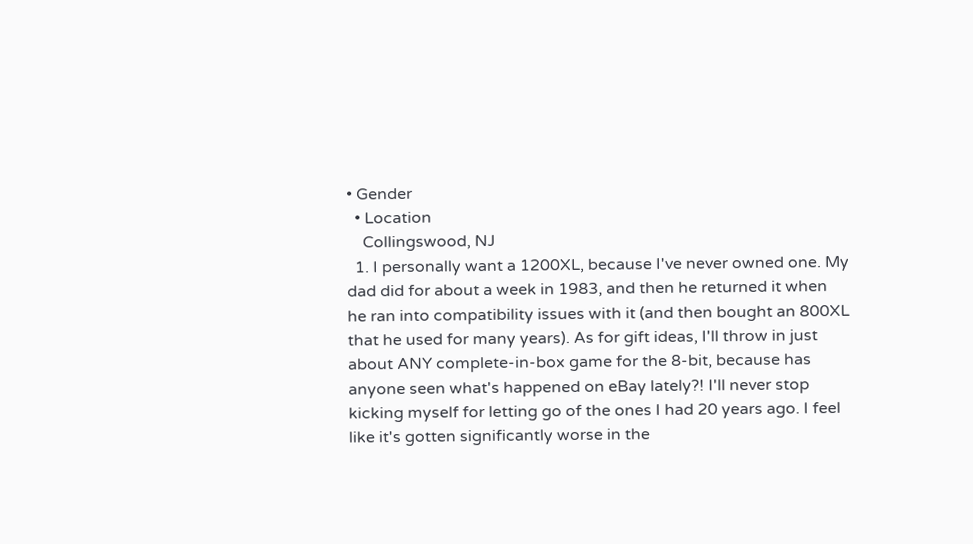• Gender
  • Location
    Collingswood, NJ
  1. I personally want a 1200XL, because I've never owned one. My dad did for about a week in 1983, and then he returned it when he ran into compatibility issues with it (and then bought an 800XL that he used for many years). As for gift ideas, I'll throw in just about ANY complete-in-box game for the 8-bit, because has anyone seen what's happened on eBay lately?! I'll never stop kicking myself for letting go of the ones I had 20 years ago. I feel like it's gotten significantly worse in the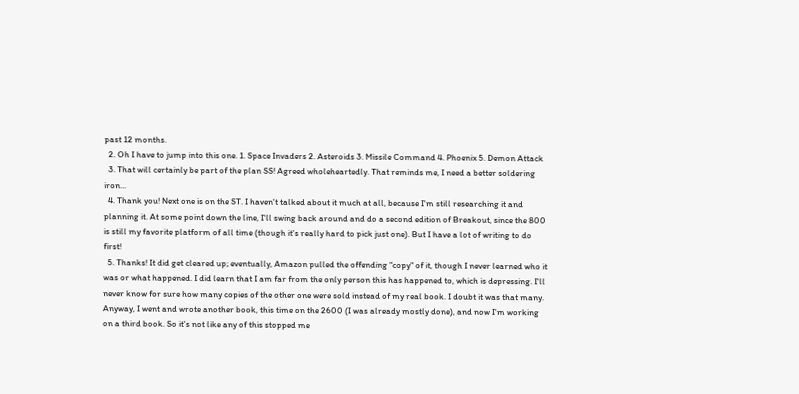past 12 months.
  2. Oh I have to jump into this one. 1. Space Invaders 2. Asteroids 3. Missile Command 4. Phoenix 5. Demon Attack
  3. That will certainly be part of the plan SS! Agreed wholeheartedly. That reminds me, I need a better soldering iron...
  4. Thank you! Next one is on the ST. I haven't talked about it much at all, because I'm still researching it and planning it. At some point down the line, I'll swing back around and do a second edition of Breakout, since the 800 is still my favorite platform of all time (though it's really hard to pick just one). But I have a lot of writing to do first!
  5. Thanks! It did get cleared up; eventually, Amazon pulled the offending "copy" of it, though I never learned who it was or what happened. I did learn that I am far from the only person this has happened to, which is depressing. I'll never know for sure how many copies of the other one were sold instead of my real book. I doubt it was that many. Anyway, I went and wrote another book, this time on the 2600 (I was already mostly done), and now I'm working on a third book. So it's not like any of this stopped me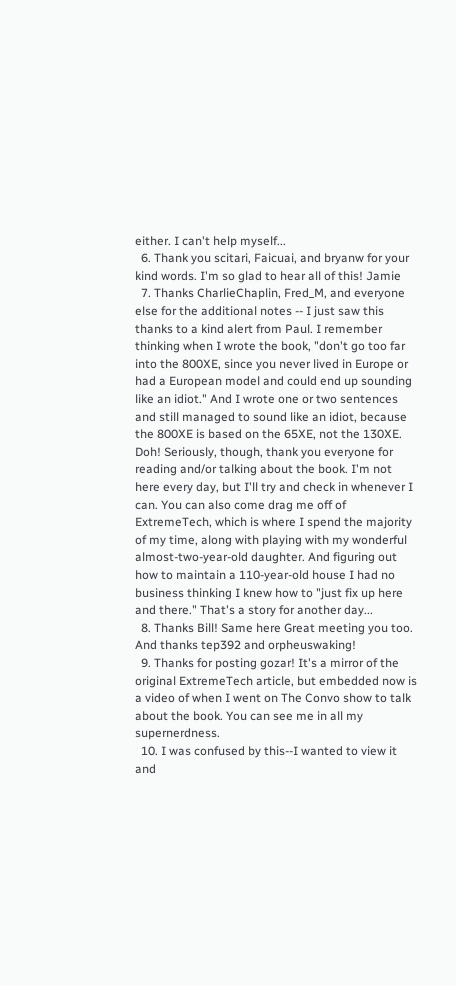either. I can't help myself...
  6. Thank you scitari, Faicuai, and bryanw for your kind words. I'm so glad to hear all of this! Jamie
  7. Thanks CharlieChaplin, Fred_M, and everyone else for the additional notes -- I just saw this thanks to a kind alert from Paul. I remember thinking when I wrote the book, "don't go too far into the 800XE, since you never lived in Europe or had a European model and could end up sounding like an idiot." And I wrote one or two sentences and still managed to sound like an idiot, because the 800XE is based on the 65XE, not the 130XE. Doh! Seriously, though, thank you everyone for reading and/or talking about the book. I'm not here every day, but I'll try and check in whenever I can. You can also come drag me off of ExtremeTech, which is where I spend the majority of my time, along with playing with my wonderful almost-two-year-old daughter. And figuring out how to maintain a 110-year-old house I had no business thinking I knew how to "just fix up here and there." That's a story for another day...
  8. Thanks Bill! Same here Great meeting you too. And thanks tep392 and orpheuswaking!
  9. Thanks for posting gozar! It's a mirror of the original ExtremeTech article, but embedded now is a video of when I went on The Convo show to talk about the book. You can see me in all my supernerdness.
  10. I was confused by this--I wanted to view it and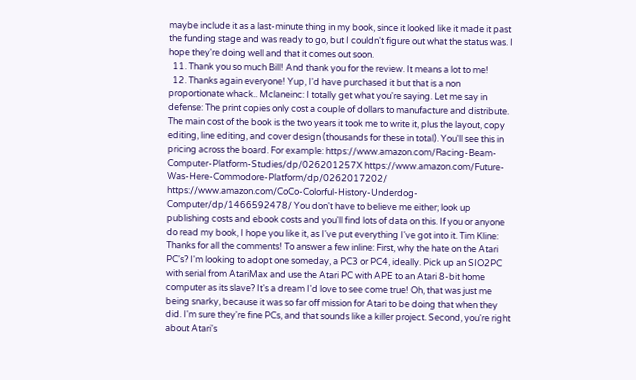maybe include it as a last-minute thing in my book, since it looked like it made it past the funding stage and was ready to go, but I couldn't figure out what the status was. I hope they're doing well and that it comes out soon.
  11. Thank you so much Bill! And thank you for the review. It means a lot to me!
  12. Thanks again everyone! Yup, I'd have purchased it but that is a non proportionate whack.. Mclaneinc: I totally get what you're saying. Let me say in defense: The print copies only cost a couple of dollars to manufacture and distribute. The main cost of the book is the two years it took me to write it, plus the layout, copy editing, line editing, and cover design (thousands for these in total). You'll see this in pricing across the board. For example: https://www.amazon.com/Racing-Beam-Computer-Platform-Studies/dp/026201257X https://www.amazon.com/Future-Was-Here-Commodore-Platform/dp/0262017202/ https://www.amazon.com/CoCo-Colorful-History-Underdog-Computer/dp/1466592478/ You don't have to believe me either; look up publishing costs and ebook costs and you'll find lots of data on this. If you or anyone do read my book, I hope you like it, as I've put everything I've got into it. Tim Kline: Thanks for all the comments! To answer a few inline: First, why the hate on the Atari PC's? I'm looking to adopt one someday, a PC3 or PC4, ideally. Pick up an SIO2PC with serial from AtariMax and use the Atari PC with APE to an Atari 8-bit home computer as its slave? It's a dream I'd love to see come true! Oh, that was just me being snarky, because it was so far off mission for Atari to be doing that when they did. I'm sure they're fine PCs, and that sounds like a killer project. Second, you're right about Atari's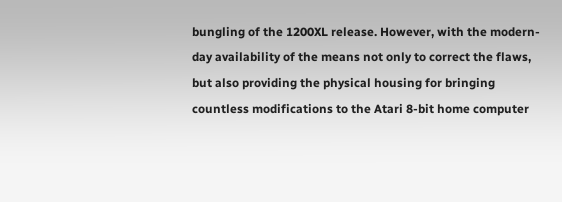bungling of the 1200XL release. However, with the modern-day availability of the means not only to correct the flaws, but also providing the physical housing for bringing countless modifications to the Atari 8-bit home computer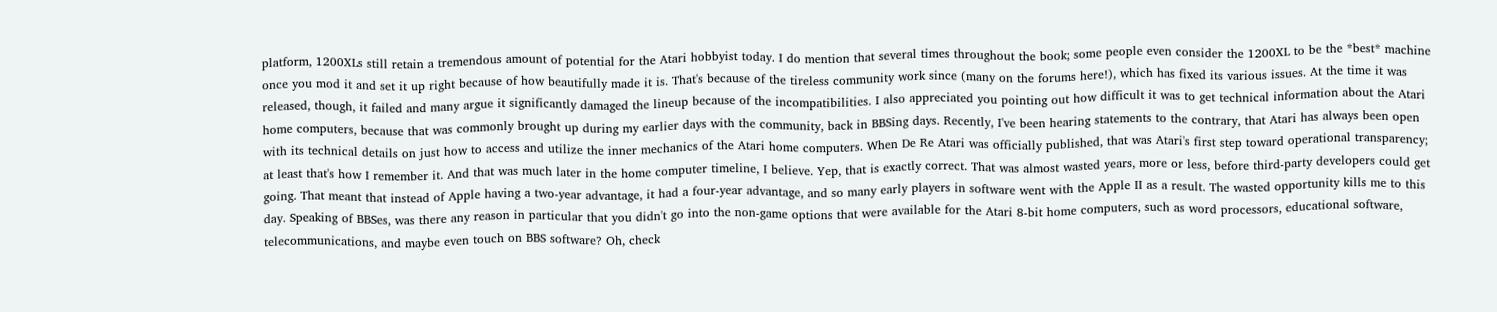platform, 1200XLs still retain a tremendous amount of potential for the Atari hobbyist today. I do mention that several times throughout the book; some people even consider the 1200XL to be the *best* machine once you mod it and set it up right because of how beautifully made it is. That's because of the tireless community work since (many on the forums here!), which has fixed its various issues. At the time it was released, though, it failed and many argue it significantly damaged the lineup because of the incompatibilities. I also appreciated you pointing out how difficult it was to get technical information about the Atari home computers, because that was commonly brought up during my earlier days with the community, back in BBSing days. Recently, I've been hearing statements to the contrary, that Atari has always been open with its technical details on just how to access and utilize the inner mechanics of the Atari home computers. When De Re Atari was officially published, that was Atari's first step toward operational transparency; at least that's how I remember it. And that was much later in the home computer timeline, I believe. Yep, that is exactly correct. That was almost wasted years, more or less, before third-party developers could get going. That meant that instead of Apple having a two-year advantage, it had a four-year advantage, and so many early players in software went with the Apple II as a result. The wasted opportunity kills me to this day. Speaking of BBSes, was there any reason in particular that you didn't go into the non-game options that were available for the Atari 8-bit home computers, such as word processors, educational software, telecommunications, and maybe even touch on BBS software? Oh, check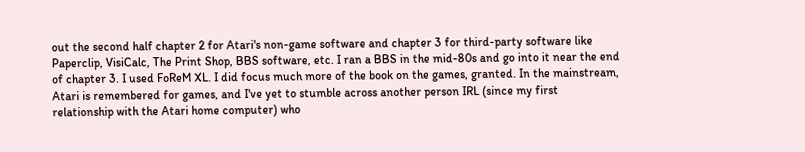out the second half chapter 2 for Atari's non-game software and chapter 3 for third-party software like Paperclip, VisiCalc, The Print Shop, BBS software, etc. I ran a BBS in the mid-80s and go into it near the end of chapter 3. I used FoReM XL. I did focus much more of the book on the games, granted. In the mainstream, Atari is remembered for games, and I've yet to stumble across another person IRL (since my first relationship with the Atari home computer) who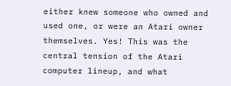either knew someone who owned and used one, or were an Atari owner themselves. Yes! This was the central tension of the Atari computer lineup, and what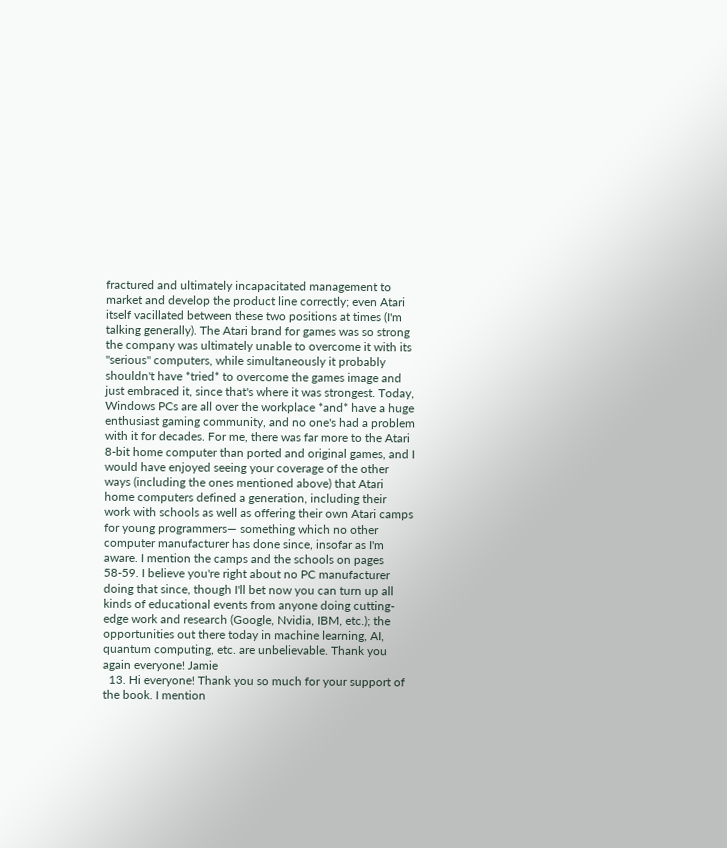fractured and ultimately incapacitated management to market and develop the product line correctly; even Atari itself vacillated between these two positions at times (I'm talking generally). The Atari brand for games was so strong the company was ultimately unable to overcome it with its "serious" computers, while simultaneously it probably shouldn't have *tried* to overcome the games image and just embraced it, since that's where it was strongest. Today, Windows PCs are all over the workplace *and* have a huge enthusiast gaming community, and no one's had a problem with it for decades. For me, there was far more to the Atari 8-bit home computer than ported and original games, and I would have enjoyed seeing your coverage of the other ways (including the ones mentioned above) that Atari home computers defined a generation, including their work with schools as well as offering their own Atari camps for young programmers— something which no other computer manufacturer has done since, insofar as I'm aware. I mention the camps and the schools on pages 58-59. I believe you're right about no PC manufacturer doing that since, though I'll bet now you can turn up all kinds of educational events from anyone doing cutting-edge work and research (Google, Nvidia, IBM, etc.); the opportunities out there today in machine learning, AI, quantum computing, etc. are unbelievable. Thank you again everyone! Jamie
  13. Hi everyone! Thank you so much for your support of the book. I mention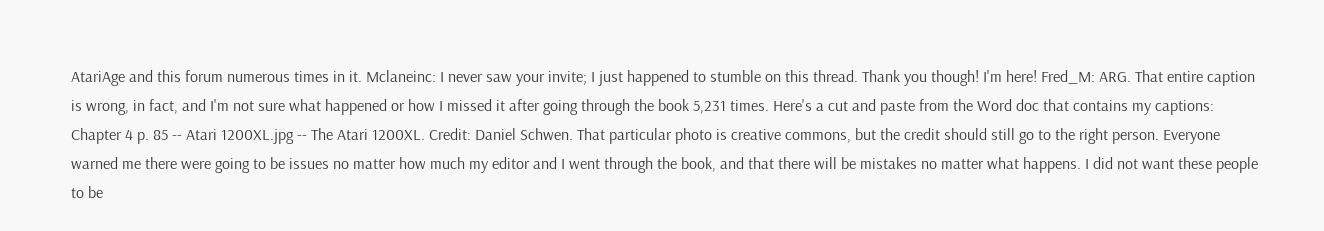AtariAge and this forum numerous times in it. Mclaneinc: I never saw your invite; I just happened to stumble on this thread. Thank you though! I'm here! Fred_M: ARG. That entire caption is wrong, in fact, and I'm not sure what happened or how I missed it after going through the book 5,231 times. Here's a cut and paste from the Word doc that contains my captions: Chapter 4 p. 85 -- Atari 1200XL.jpg -- The Atari 1200XL. Credit: Daniel Schwen. That particular photo is creative commons, but the credit should still go to the right person. Everyone warned me there were going to be issues no matter how much my editor and I went through the book, and that there will be mistakes no matter what happens. I did not want these people to be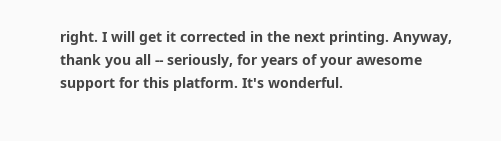right. I will get it corrected in the next printing. Anyway, thank you all -- seriously, for years of your awesome support for this platform. It's wonderful.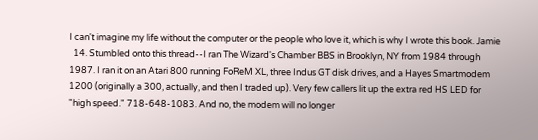I can't imagine my life without the computer or the people who love it, which is why I wrote this book. Jamie
  14. Stumbled onto this thread--I ran The Wizard's Chamber BBS in Brooklyn, NY from 1984 through 1987. I ran it on an Atari 800 running FoReM XL, three Indus GT disk drives, and a Hayes Smartmodem 1200 (originally a 300, actually, and then I traded up). Very few callers lit up the extra red HS LED for "high speed." 718-648-1083. And no, the modem will no longer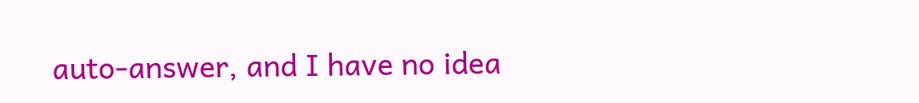auto-answer, and I have no idea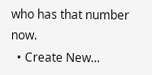who has that number now.
  • Create New...